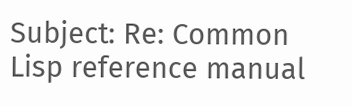Subject: Re: Common Lisp reference manual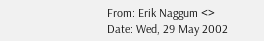From: Erik Naggum <>
Date: Wed, 29 May 2002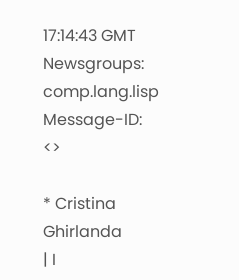17:14:43 GMT
Newsgroups: comp.lang.lisp
Message-ID: <>

* Cristina Ghirlanda
| I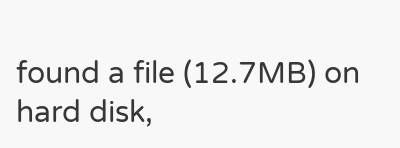found a file (12.7MB) on hard disk,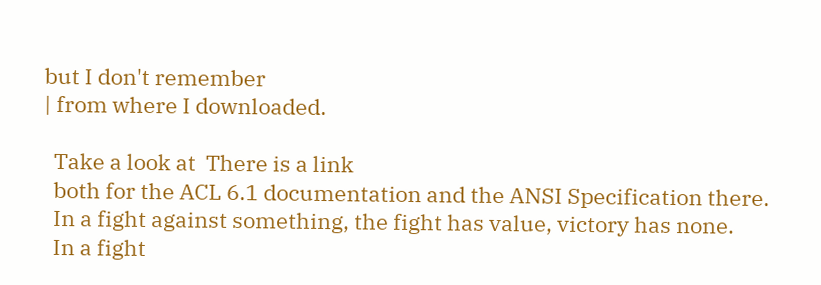but I don't remember
| from where I downloaded.

  Take a look at  There is a link
  both for the ACL 6.1 documentation and the ANSI Specification there.
  In a fight against something, the fight has value, victory has none.
  In a fight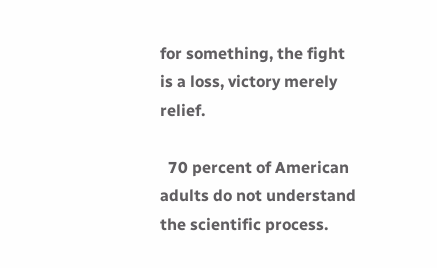for something, the fight is a loss, victory merely relief.

  70 percent of American adults do not understand the scientific process.